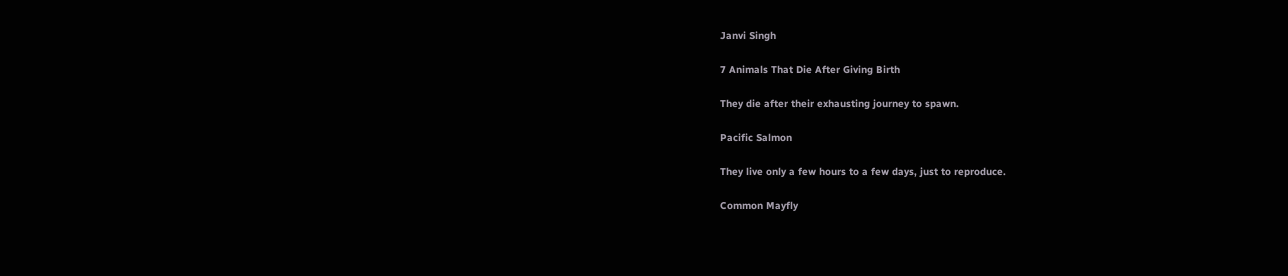Janvi Singh

7 Animals That Die After Giving Birth

They die after their exhausting journey to spawn.

Pacific Salmon

They live only a few hours to a few days, just to reproduce.

Common Mayfly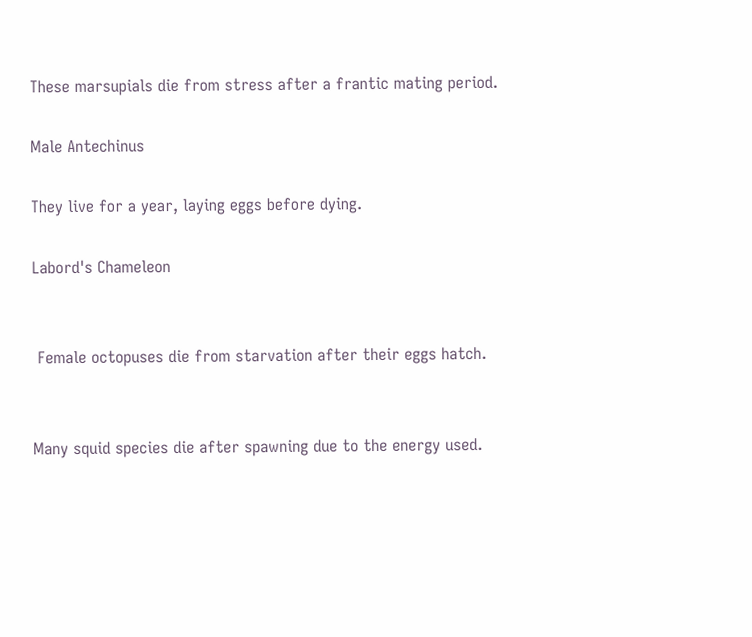These marsupials die from stress after a frantic mating period.

Male Antechinus

They live for a year, laying eggs before dying.

Labord's Chameleon


 Female octopuses die from starvation after their eggs hatch.


Many squid species die after spawning due to the energy used.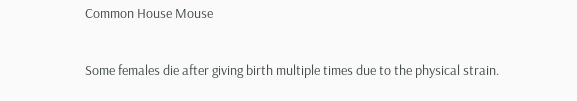Common House Mouse

Some females die after giving birth multiple times due to the physical strain.